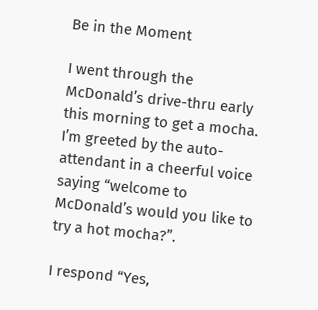Be in the Moment

I went through the McDonald’s drive-thru early this morning to get a mocha. I’m greeted by the auto-attendant in a cheerful voice saying “welcome to McDonald’s would you like to try a hot mocha?”.

I respond “Yes,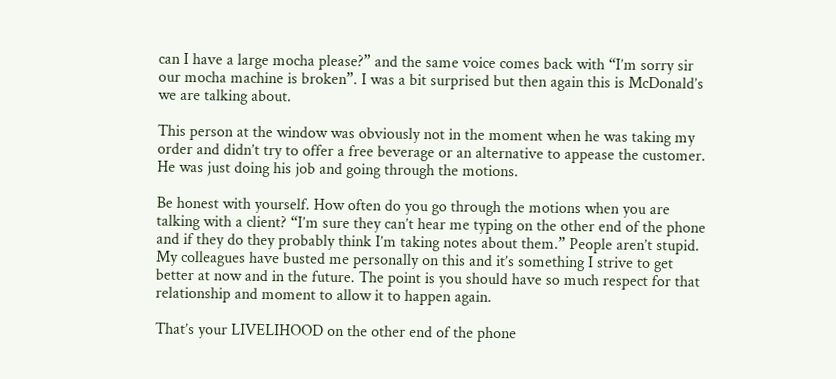can I have a large mocha please?” and the same voice comes back with “I’m sorry sir our mocha machine is broken”. I was a bit surprised but then again this is McDonald’s we are talking about.

This person at the window was obviously not in the moment when he was taking my order and didn’t try to offer a free beverage or an alternative to appease the customer.  He was just doing his job and going through the motions.

Be honest with yourself. How often do you go through the motions when you are talking with a client? “I’m sure they can’t hear me typing on the other end of the phone and if they do they probably think I’m taking notes about them.” People aren’t stupid. My colleagues have busted me personally on this and it’s something I strive to get better at now and in the future. The point is you should have so much respect for that relationship and moment to allow it to happen again.

That’s your LIVELIHOOD on the other end of the phone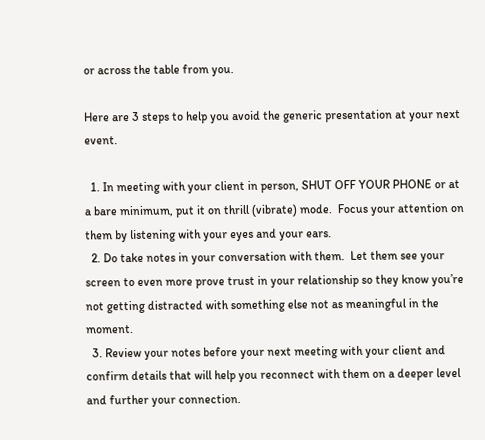or across the table from you.

Here are 3 steps to help you avoid the generic presentation at your next event.

  1. In meeting with your client in person, SHUT OFF YOUR PHONE or at a bare minimum, put it on thrill (vibrate) mode.  Focus your attention on them by listening with your eyes and your ears.
  2. Do take notes in your conversation with them.  Let them see your screen to even more prove trust in your relationship so they know you’re not getting distracted with something else not as meaningful in the moment.
  3. Review your notes before your next meeting with your client and confirm details that will help you reconnect with them on a deeper level and further your connection.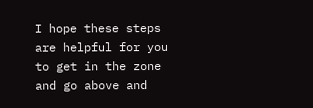I hope these steps are helpful for you to get in the zone and go above and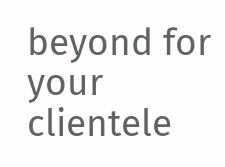beyond for your clientele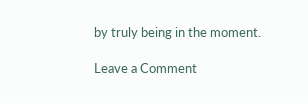by truly being in the moment.

Leave a Comment